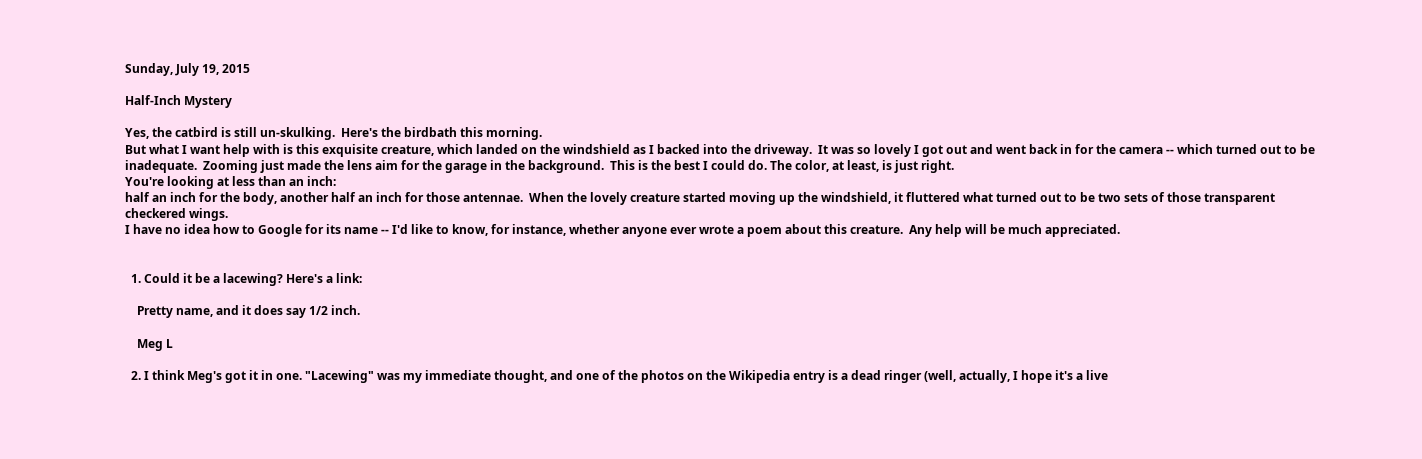Sunday, July 19, 2015

Half-Inch Mystery

Yes, the catbird is still un-skulking.  Here's the birdbath this morning.
But what I want help with is this exquisite creature, which landed on the windshield as I backed into the driveway.  It was so lovely I got out and went back in for the camera -- which turned out to be inadequate.  Zooming just made the lens aim for the garage in the background.  This is the best I could do. The color, at least, is just right.
You're looking at less than an inch:
half an inch for the body, another half an inch for those antennae.  When the lovely creature started moving up the windshield, it fluttered what turned out to be two sets of those transparent checkered wings.
I have no idea how to Google for its name -- I'd like to know, for instance, whether anyone ever wrote a poem about this creature.  Any help will be much appreciated.


  1. Could it be a lacewing? Here's a link:

    Pretty name, and it does say 1/2 inch.

    Meg L

  2. I think Meg's got it in one. "Lacewing" was my immediate thought, and one of the photos on the Wikipedia entry is a dead ringer (well, actually, I hope it's a live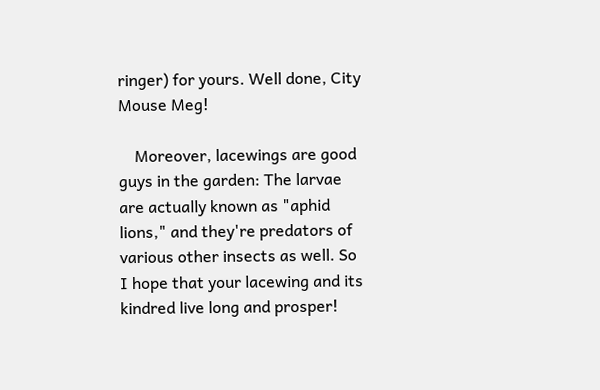ringer) for yours. Well done, City Mouse Meg!

    Moreover, lacewings are good guys in the garden: The larvae are actually known as "aphid lions," and they're predators of various other insects as well. So I hope that your lacewing and its kindred live long and prosper!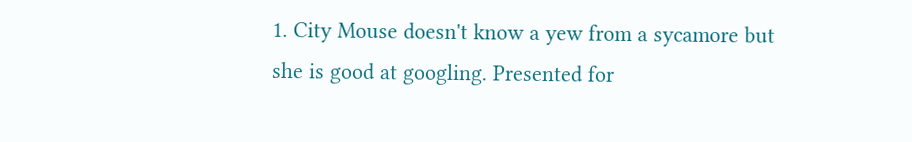1. City Mouse doesn't know a yew from a sycamore but she is good at googling. Presented for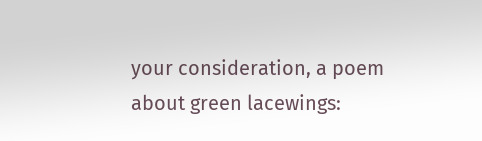your consideration, a poem about green lacewings: